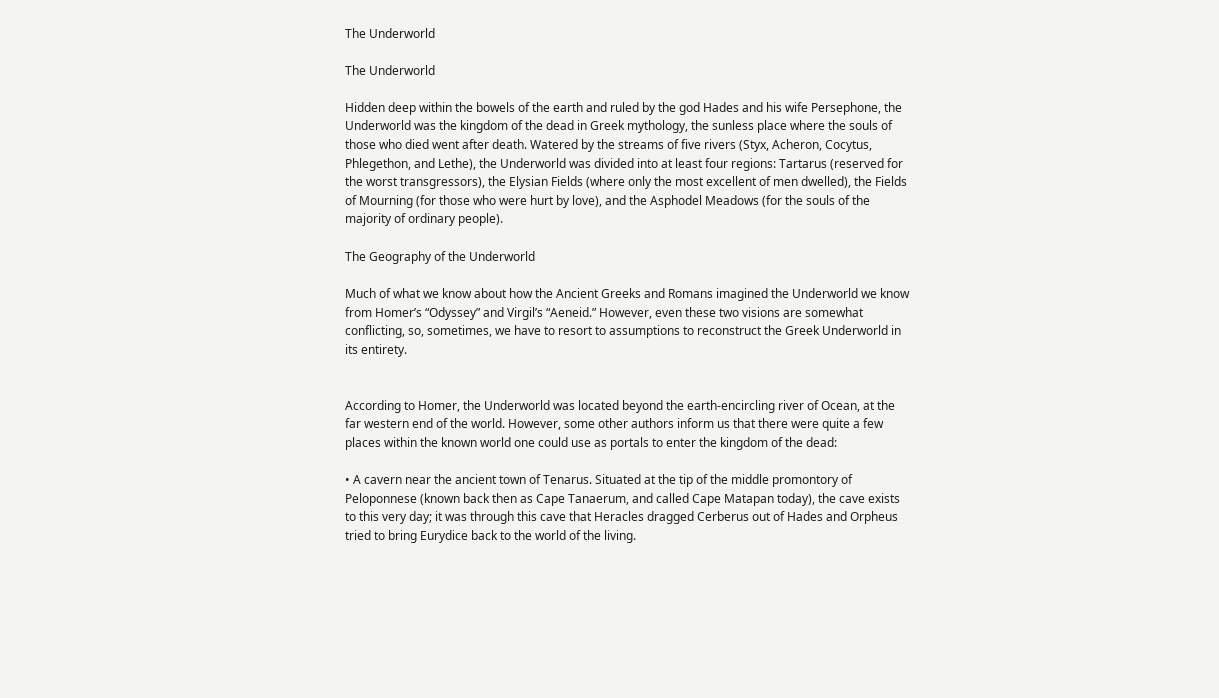The Underworld

The Underworld

Hidden deep within the bowels of the earth and ruled by the god Hades and his wife Persephone, the Underworld was the kingdom of the dead in Greek mythology, the sunless place where the souls of those who died went after death. Watered by the streams of five rivers (Styx, Acheron, Cocytus, Phlegethon, and Lethe), the Underworld was divided into at least four regions: Tartarus (reserved for the worst transgressors), the Elysian Fields (where only the most excellent of men dwelled), the Fields of Mourning (for those who were hurt by love), and the Asphodel Meadows (for the souls of the majority of ordinary people).

The Geography of the Underworld

Much of what we know about how the Ancient Greeks and Romans imagined the Underworld we know from Homer’s “Odyssey” and Virgil’s “Aeneid.” However, even these two visions are somewhat conflicting, so, sometimes, we have to resort to assumptions to reconstruct the Greek Underworld in its entirety.


According to Homer, the Underworld was located beyond the earth-encircling river of Ocean, at the far western end of the world. However, some other authors inform us that there were quite a few places within the known world one could use as portals to enter the kingdom of the dead:

• A cavern near the ancient town of Tenarus. Situated at the tip of the middle promontory of Peloponnese (known back then as Cape Tanaerum, and called Cape Matapan today), the cave exists to this very day; it was through this cave that Heracles dragged Cerberus out of Hades and Orpheus tried to bring Eurydice back to the world of the living.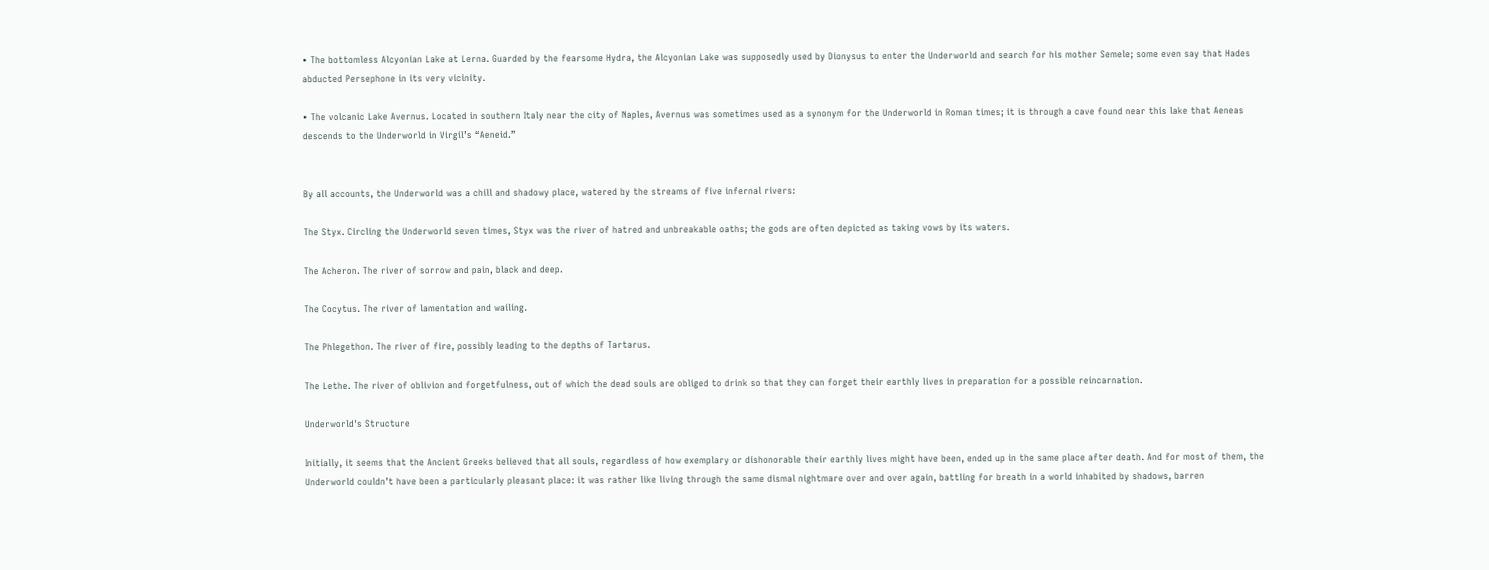• The bottomless Alcyonian Lake at Lerna. Guarded by the fearsome Hydra, the Alcyonian Lake was supposedly used by Dionysus to enter the Underworld and search for his mother Semele; some even say that Hades abducted Persephone in its very vicinity.

• The volcanic Lake Avernus. Located in southern Italy near the city of Naples, Avernus was sometimes used as a synonym for the Underworld in Roman times; it is through a cave found near this lake that Aeneas descends to the Underworld in Virgil’s “Aeneid.”


By all accounts, the Underworld was a chill and shadowy place, watered by the streams of five infernal rivers:

The Styx. Circling the Underworld seven times, Styx was the river of hatred and unbreakable oaths; the gods are often depicted as taking vows by its waters.

The Acheron. The river of sorrow and pain, black and deep.

The Cocytus. The river of lamentation and wailing.

The Phlegethon. The river of fire, possibly leading to the depths of Tartarus.

The Lethe. The river of oblivion and forgetfulness, out of which the dead souls are obliged to drink so that they can forget their earthly lives in preparation for a possible reincarnation.

Underworld's Structure

Initially, it seems that the Ancient Greeks believed that all souls, regardless of how exemplary or dishonorable their earthly lives might have been, ended up in the same place after death. And for most of them, the Underworld couldn’t have been a particularly pleasant place: it was rather like living through the same dismal nightmare over and over again, battling for breath in a world inhabited by shadows, barren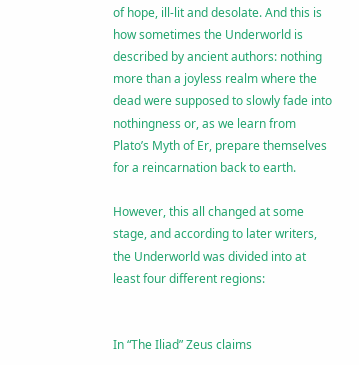of hope, ill-lit and desolate. And this is how sometimes the Underworld is described by ancient authors: nothing more than a joyless realm where the dead were supposed to slowly fade into nothingness or, as we learn from Plato’s Myth of Er, prepare themselves for a reincarnation back to earth.

However, this all changed at some stage, and according to later writers, the Underworld was divided into at least four different regions:


In “The Iliad” Zeus claims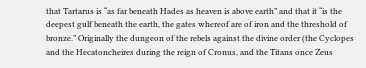that Tartarus is “as far beneath Hades as heaven is above earth” and that it “is the deepest gulf beneath the earth, the gates whereof are of iron and the threshold of bronze.” Originally the dungeon of the rebels against the divine order (the Cyclopes and the Hecatoncheires during the reign of Cronus, and the Titans once Zeus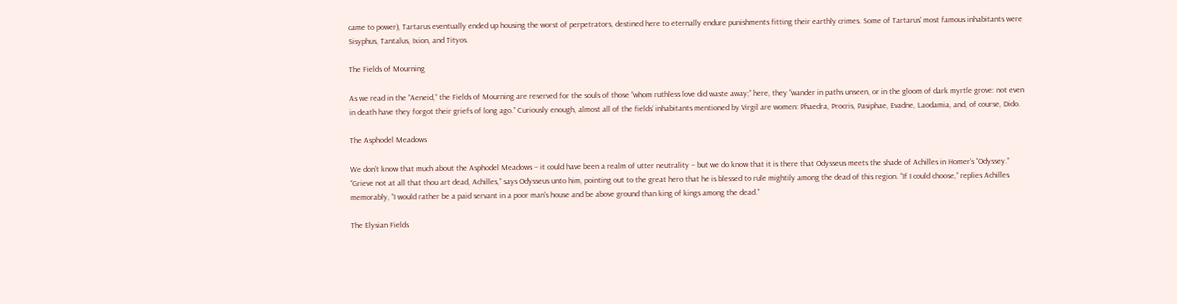came to power), Tartarus eventually ended up housing the worst of perpetrators, destined here to eternally endure punishments fitting their earthly crimes. Some of Tartarus’ most famous inhabitants were Sisyphus, Tantalus, Ixion, and Tityos.

The Fields of Mourning

As we read in the “Aeneid,” the Fields of Mourning are reserved for the souls of those “whom ruthless love did waste away;” here, they “wander in paths unseen, or in the gloom of dark myrtle grove: not even in death have they forgot their griefs of long ago.” Curiously enough, almost all of the fields’ inhabitants mentioned by Virgil are women: Phaedra, Procris, Pasiphae, Evadne, Laodamia, and, of course, Dido.

The Asphodel Meadows

We don’t know that much about the Asphodel Meadows – it could have been a realm of utter neutrality – but we do know that it is there that Odysseus meets the shade of Achilles in Homer’s “Odyssey.” “Grieve not at all that thou art dead, Achilles,” says Odysseus unto him, pointing out to the great hero that he is blessed to rule mightily among the dead of this region. “If I could choose,” replies Achilles memorably, “I would rather be a paid servant in a poor man's house and be above ground than king of kings among the dead.”

The Elysian Fields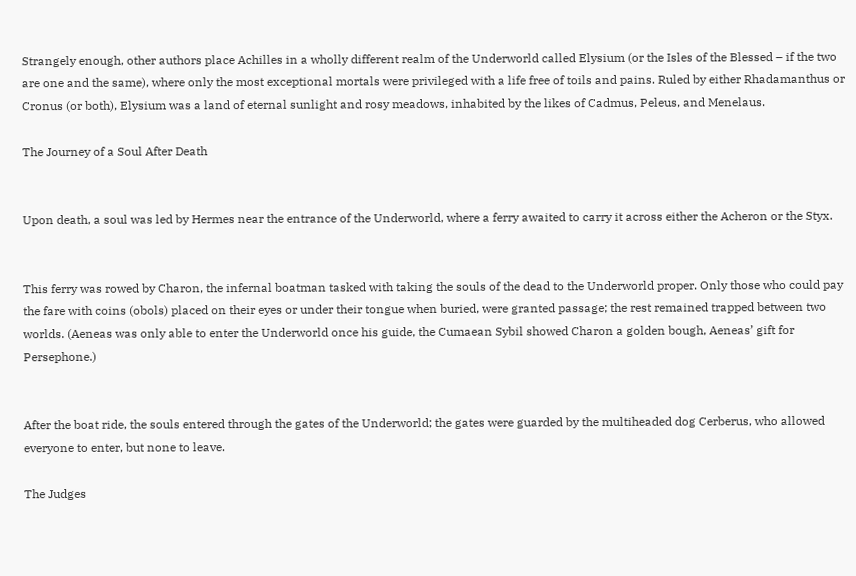Strangely enough, other authors place Achilles in a wholly different realm of the Underworld called Elysium (or the Isles of the Blessed – if the two are one and the same), where only the most exceptional mortals were privileged with a life free of toils and pains. Ruled by either Rhadamanthus or Cronus (or both), Elysium was a land of eternal sunlight and rosy meadows, inhabited by the likes of Cadmus, Peleus, and Menelaus.

The Journey of a Soul After Death


Upon death, a soul was led by Hermes near the entrance of the Underworld, where a ferry awaited to carry it across either the Acheron or the Styx.


This ferry was rowed by Charon, the infernal boatman tasked with taking the souls of the dead to the Underworld proper. Only those who could pay the fare with coins (obols) placed on their eyes or under their tongue when buried, were granted passage; the rest remained trapped between two worlds. (Aeneas was only able to enter the Underworld once his guide, the Cumaean Sybil showed Charon a golden bough, Aeneas’ gift for Persephone.)


After the boat ride, the souls entered through the gates of the Underworld; the gates were guarded by the multiheaded dog Cerberus, who allowed everyone to enter, but none to leave.

The Judges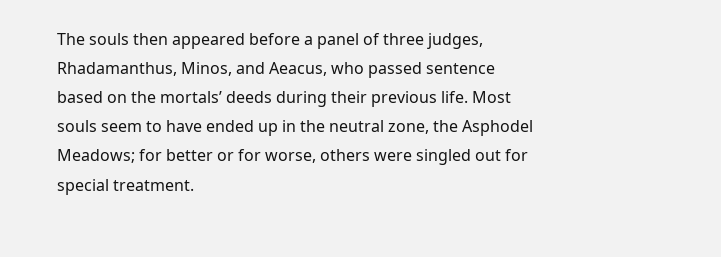The souls then appeared before a panel of three judges, Rhadamanthus, Minos, and Aeacus, who passed sentence based on the mortals’ deeds during their previous life. Most souls seem to have ended up in the neutral zone, the Asphodel Meadows; for better or for worse, others were singled out for special treatment.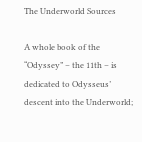The Underworld Sources

A whole book of the “Odyssey” – the 11th – is dedicated to Odysseus’ descent into the Underworld;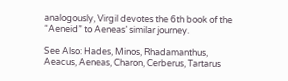analogously, Virgil devotes the 6th book of the “Aeneid” to Aeneas’ similar journey.

See Also: Hades, Minos, Rhadamanthus, Aeacus, Aeneas, Charon, Cerberus, Tartarus